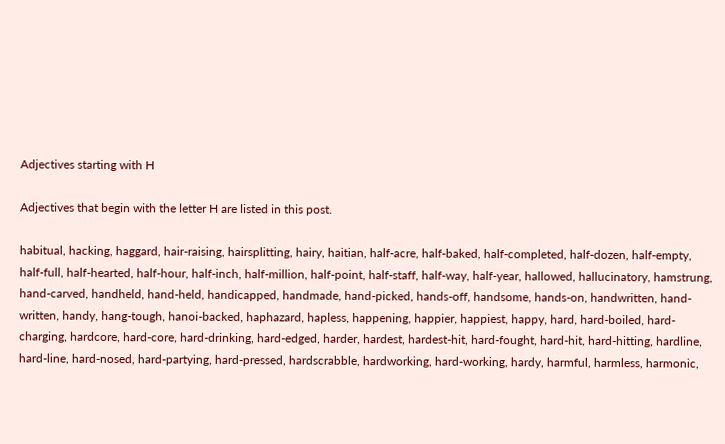Adjectives starting with H

Adjectives that begin with the letter H are listed in this post.

habitual, hacking, haggard, hair-raising, hairsplitting, hairy, haitian, half-acre, half-baked, half-completed, half-dozen, half-empty, half-full, half-hearted, half-hour, half-inch, half-million, half-point, half-staff, half-way, half-year, hallowed, hallucinatory, hamstrung, hand-carved, handheld, hand-held, handicapped, handmade, hand-picked, hands-off, handsome, hands-on, handwritten, hand-written, handy, hang-tough, hanoi-backed, haphazard, hapless, happening, happier, happiest, happy, hard, hard-boiled, hard-charging, hardcore, hard-core, hard-drinking, hard-edged, harder, hardest, hardest-hit, hard-fought, hard-hit, hard-hitting, hardline, hard-line, hard-nosed, hard-partying, hard-pressed, hardscrabble, hardworking, hard-working, hardy, harmful, harmless, harmonic,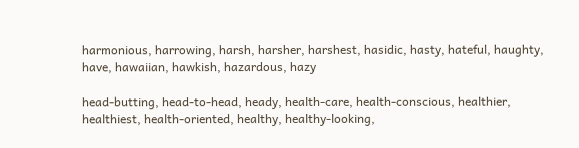harmonious, harrowing, harsh, harsher, harshest, hasidic, hasty, hateful, haughty, have, hawaiian, hawkish, hazardous, hazy

head-butting, head-to-head, heady, health-care, health-conscious, healthier, healthiest, health-oriented, healthy, healthy-looking,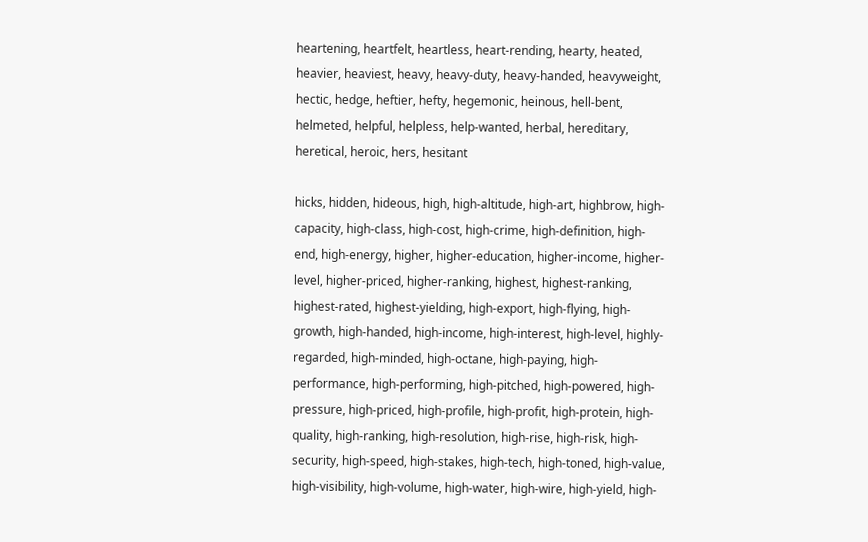heartening, heartfelt, heartless, heart-rending, hearty, heated, heavier, heaviest, heavy, heavy-duty, heavy-handed, heavyweight, hectic, hedge, heftier, hefty, hegemonic, heinous, hell-bent, helmeted, helpful, helpless, help-wanted, herbal, hereditary, heretical, heroic, hers, hesitant

hicks, hidden, hideous, high, high-altitude, high-art, highbrow, high-capacity, high-class, high-cost, high-crime, high-definition, high-end, high-energy, higher, higher-education, higher-income, higher-level, higher-priced, higher-ranking, highest, highest-ranking, highest-rated, highest-yielding, high-export, high-flying, high-growth, high-handed, high-income, high-interest, high-level, highly-regarded, high-minded, high-octane, high-paying, high-performance, high-performing, high-pitched, high-powered, high-pressure, high-priced, high-profile, high-profit, high-protein, high-quality, high-ranking, high-resolution, high-rise, high-risk, high-security, high-speed, high-stakes, high-tech, high-toned, high-value, high-visibility, high-volume, high-water, high-wire, high-yield, high-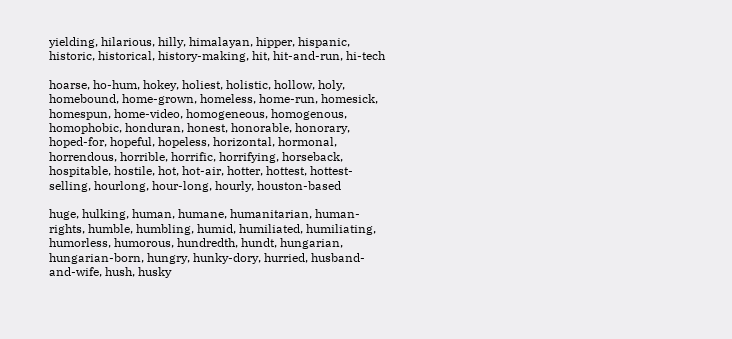yielding, hilarious, hilly, himalayan, hipper, hispanic, historic, historical, history-making, hit, hit-and-run, hi-tech

hoarse, ho-hum, hokey, holiest, holistic, hollow, holy, homebound, home-grown, homeless, home-run, homesick, homespun, home-video, homogeneous, homogenous, homophobic, honduran, honest, honorable, honorary, hoped-for, hopeful, hopeless, horizontal, hormonal, horrendous, horrible, horrific, horrifying, horseback, hospitable, hostile, hot, hot-air, hotter, hottest, hottest-selling, hourlong, hour-long, hourly, houston-based

huge, hulking, human, humane, humanitarian, human-rights, humble, humbling, humid, humiliated, humiliating, humorless, humorous, hundredth, hundt, hungarian, hungarian-born, hungry, hunky-dory, hurried, husband-and-wife, hush, husky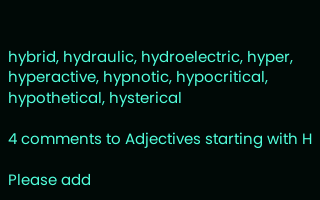hybrid, hydraulic, hydroelectric, hyper, hyperactive, hypnotic, hypocritical, hypothetical, hysterical

4 comments to Adjectives starting with H

Please add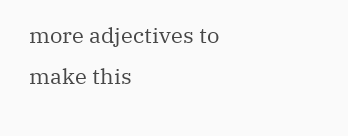more adjectives to make this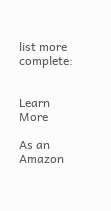list more complete:


Learn More

As an Amazon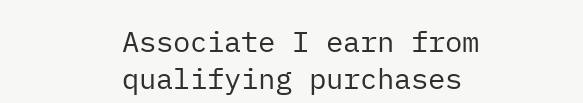Associate I earn from qualifying purchases